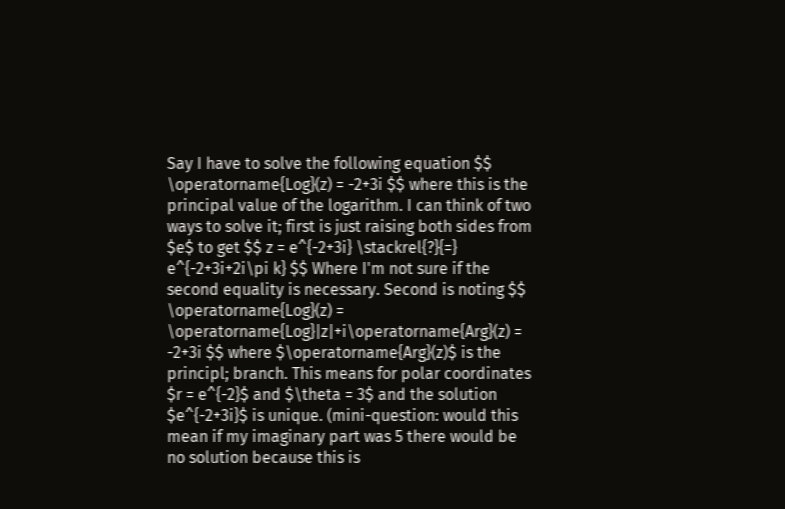Say I have to solve the following equation $$ \operatorname{Log}(z) = -2+3i $$ where this is the principal value of the logarithm. I can think of two ways to solve it; first is just raising both sides from $e$ to get $$ z = e^{-2+3i} \stackrel{?}{=} e^{-2+3i+2i\pi k} $$ Where I'm not sure if the second equality is necessary. Second is noting $$ \operatorname{Log}(z) = \operatorname{Log}|z|+i\operatorname{Arg}(z) = -2+3i $$ where $\operatorname{Arg}(z)$ is the principl; branch. This means for polar coordinates $r = e^{-2}$ and $\theta = 3$ and the solution $e^{-2+3i}$ is unique. (mini-question: would this mean if my imaginary part was 5 there would be no solution because this is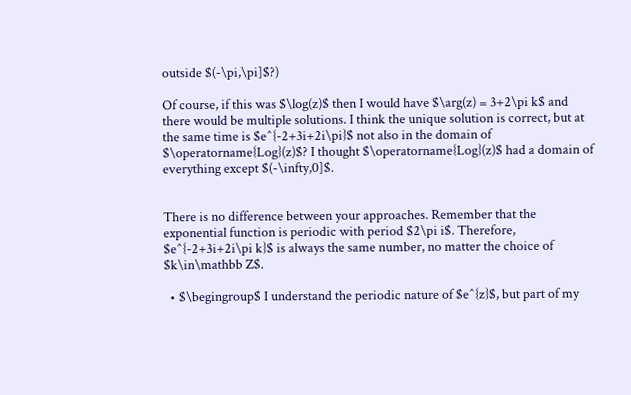outside $(-\pi,\pi]$?)

Of course, if this was $\log(z)$ then I would have $\arg(z) = 3+2\pi k$ and there would be multiple solutions. I think the unique solution is correct, but at the same time is $e^{-2+3i+2i\pi}$ not also in the domain of $\operatorname{Log}(z)$? I thought $\operatorname{Log}(z)$ had a domain of everything except $(-\infty,0]$.


There is no difference between your approaches. Remember that the exponential function is periodic with period $2\pi i$. Therefore, $e^{-2+3i+2i\pi k}$ is always the same number, no matter the choice of $k\in\mathbb Z$.

  • $\begingroup$ I understand the periodic nature of $e^{z}$, but part of my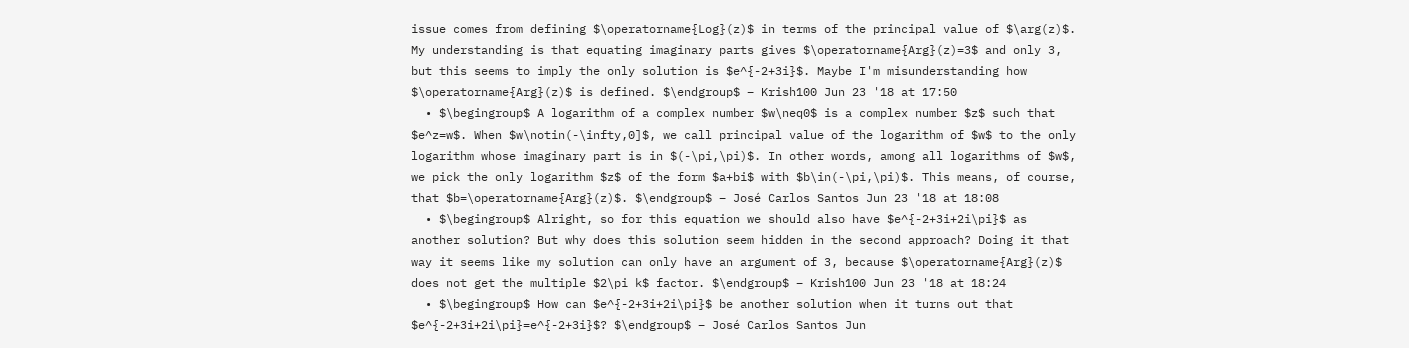issue comes from defining $\operatorname{Log}(z)$ in terms of the principal value of $\arg(z)$. My understanding is that equating imaginary parts gives $\operatorname{Arg}(z)=3$ and only 3, but this seems to imply the only solution is $e^{-2+3i}$. Maybe I'm misunderstanding how $\operatorname{Arg}(z)$ is defined. $\endgroup$ – Krish100 Jun 23 '18 at 17:50
  • $\begingroup$ A logarithm of a complex number $w\neq0$ is a complex number $z$ such that $e^z=w$. When $w\notin(-\infty,0]$, we call principal value of the logarithm of $w$ to the only logarithm whose imaginary part is in $(-\pi,\pi)$. In other words, among all logarithms of $w$, we pick the only logarithm $z$ of the form $a+bi$ with $b\in(-\pi,\pi)$. This means, of course, that $b=\operatorname{Arg}(z)$. $\endgroup$ – José Carlos Santos Jun 23 '18 at 18:08
  • $\begingroup$ Alright, so for this equation we should also have $e^{-2+3i+2i\pi}$ as another solution? But why does this solution seem hidden in the second approach? Doing it that way it seems like my solution can only have an argument of 3, because $\operatorname{Arg}(z)$ does not get the multiple $2\pi k$ factor. $\endgroup$ – Krish100 Jun 23 '18 at 18:24
  • $\begingroup$ How can $e^{-2+3i+2i\pi}$ be another solution when it turns out that $e^{-2+3i+2i\pi}=e^{-2+3i}$? $\endgroup$ – José Carlos Santos Jun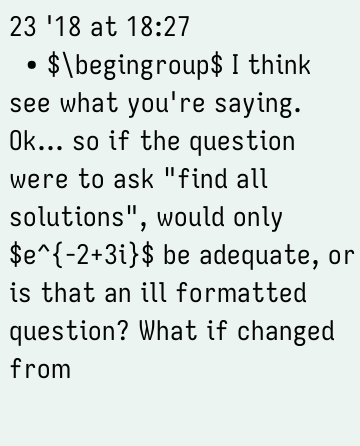23 '18 at 18:27
  • $\begingroup$ I think see what you're saying. Ok... so if the question were to ask "find all solutions", would only $e^{-2+3i}$ be adequate, or is that an ill formatted question? What if changed from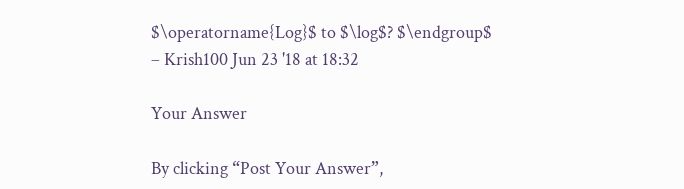$\operatorname{Log}$ to $\log$? $\endgroup$ – Krish100 Jun 23 '18 at 18:32

Your Answer

By clicking “Post Your Answer”,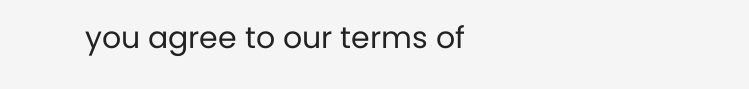you agree to our terms of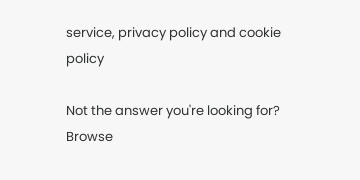service, privacy policy and cookie policy

Not the answer you're looking for? Browse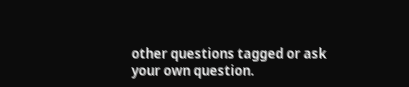other questions tagged or ask your own question.